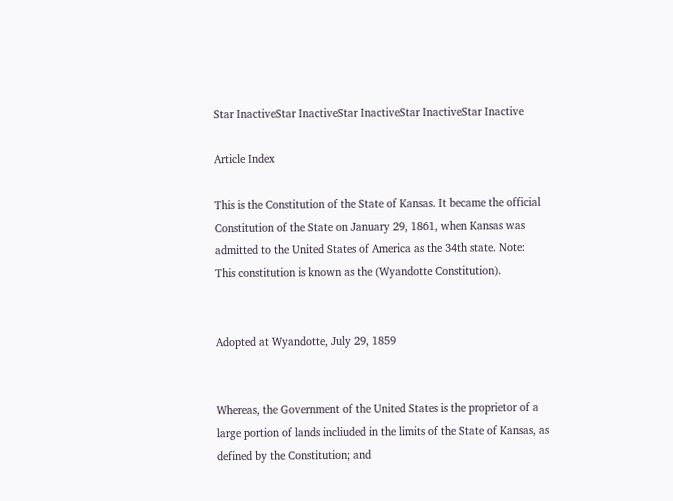Star InactiveStar InactiveStar InactiveStar InactiveStar Inactive

Article Index

This is the Constitution of the State of Kansas. It became the official Constitution of the State on January 29, 1861, when Kansas was admitted to the United States of America as the 34th state. Note: This constitution is known as the (Wyandotte Constitution).


Adopted at Wyandotte, July 29, 1859


Whereas, the Government of the United States is the proprietor of a large portion of lands incliuded in the limits of the State of Kansas, as defined by the Constitution; and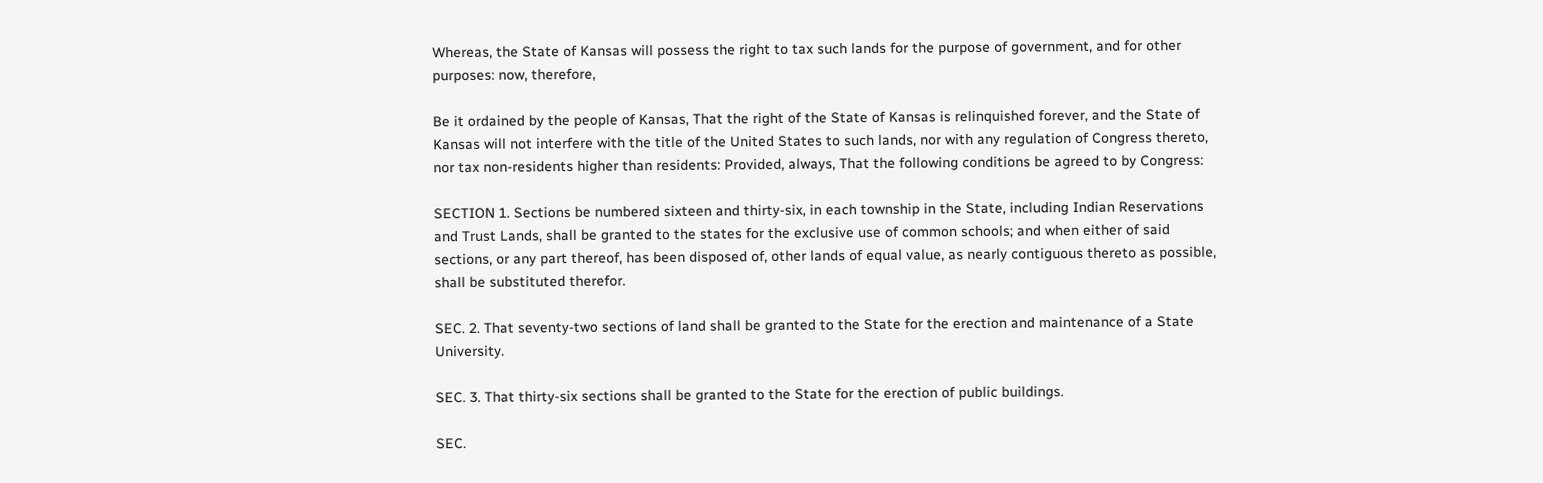Whereas, the State of Kansas will possess the right to tax such lands for the purpose of government, and for other purposes: now, therefore,

Be it ordained by the people of Kansas, That the right of the State of Kansas is relinquished forever, and the State of Kansas will not interfere with the title of the United States to such lands, nor with any regulation of Congress thereto, nor tax non-residents higher than residents: Provided, always, That the following conditions be agreed to by Congress:

SECTION 1. Sections be numbered sixteen and thirty-six, in each township in the State, including Indian Reservations and Trust Lands, shall be granted to the states for the exclusive use of common schools; and when either of said sections, or any part thereof, has been disposed of, other lands of equal value, as nearly contiguous thereto as possible, shall be substituted therefor.

SEC. 2. That seventy-two sections of land shall be granted to the State for the erection and maintenance of a State University.

SEC. 3. That thirty-six sections shall be granted to the State for the erection of public buildings.

SEC.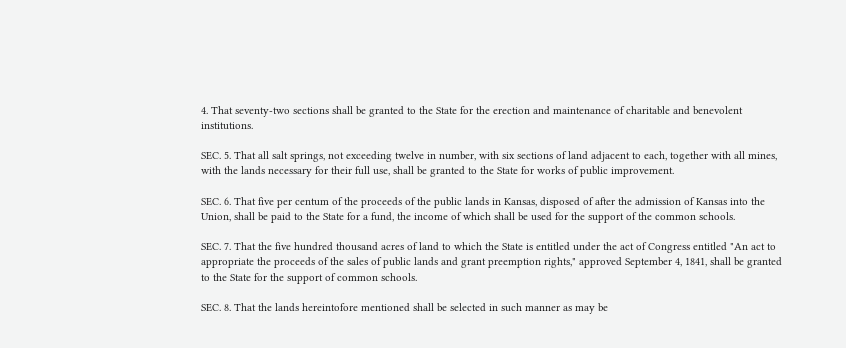4. That seventy-two sections shall be granted to the State for the erection and maintenance of charitable and benevolent institutions.

SEC. 5. That all salt springs, not exceeding twelve in number, with six sections of land adjacent to each, together with all mines, with the lands necessary for their full use, shall be granted to the State for works of public improvement.

SEC. 6. That five per centum of the proceeds of the public lands in Kansas, disposed of after the admission of Kansas into the Union, shall be paid to the State for a fund, the income of which shall be used for the support of the common schools.

SEC. 7. That the five hundred thousand acres of land to which the State is entitled under the act of Congress entitled "An act to appropriate the proceeds of the sales of public lands and grant preemption rights," approved September 4, 1841, shall be granted to the State for the support of common schools.

SEC. 8. That the lands hereintofore mentioned shall be selected in such manner as may be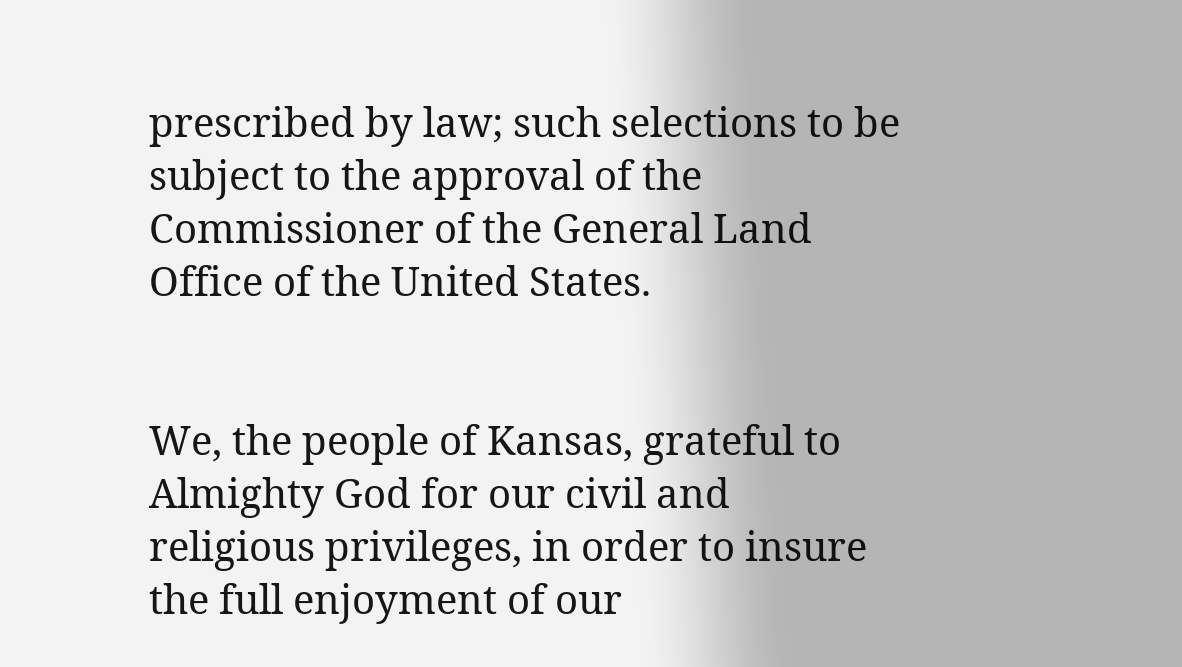prescribed by law; such selections to be subject to the approval of the Commissioner of the General Land Office of the United States.


We, the people of Kansas, grateful to Almighty God for our civil and religious privileges, in order to insure the full enjoyment of our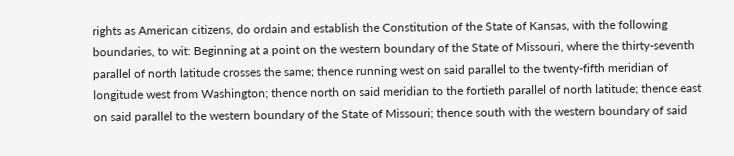rights as American citizens, do ordain and establish the Constitution of the State of Kansas, with the following boundaries, to wit: Beginning at a point on the western boundary of the State of Missouri, where the thirty-seventh parallel of north latitude crosses the same; thence running west on said parallel to the twenty-fifth meridian of longitude west from Washington; thence north on said meridian to the fortieth parallel of north latitude; thence east on said parallel to the western boundary of the State of Missouri; thence south with the western boundary of said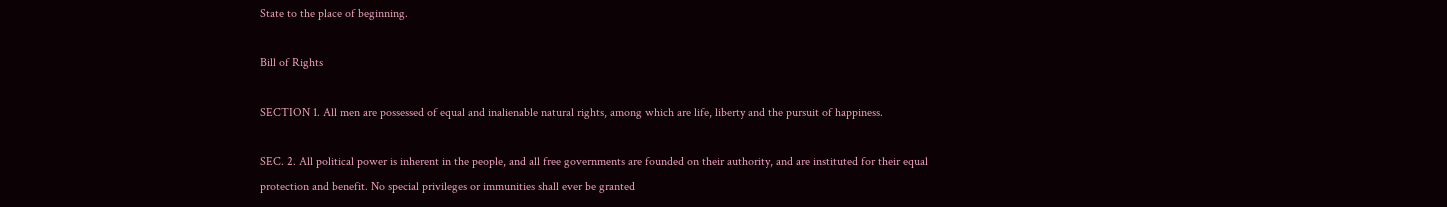State to the place of beginning.

Bill of Rights

SECTION 1. All men are possessed of equal and inalienable natural rights, among which are life, liberty and the pursuit of happiness.

SEC. 2. All political power is inherent in the people, and all free governments are founded on their authority, and are instituted for their equal protection and benefit. No special privileges or immunities shall ever be granted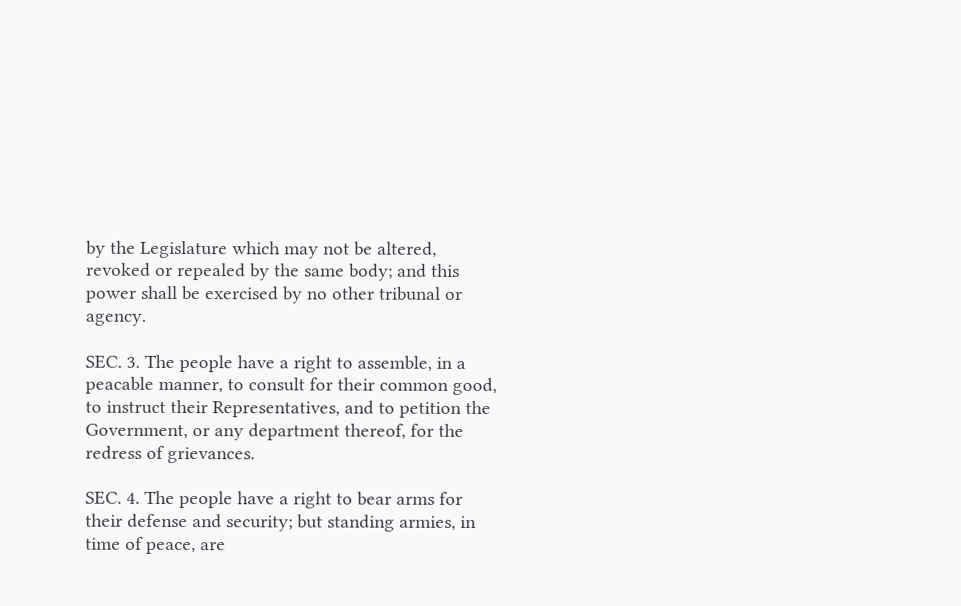by the Legislature which may not be altered, revoked or repealed by the same body; and this power shall be exercised by no other tribunal or agency.

SEC. 3. The people have a right to assemble, in a peacable manner, to consult for their common good, to instruct their Representatives, and to petition the Government, or any department thereof, for the redress of grievances.

SEC. 4. The people have a right to bear arms for their defense and security; but standing armies, in time of peace, are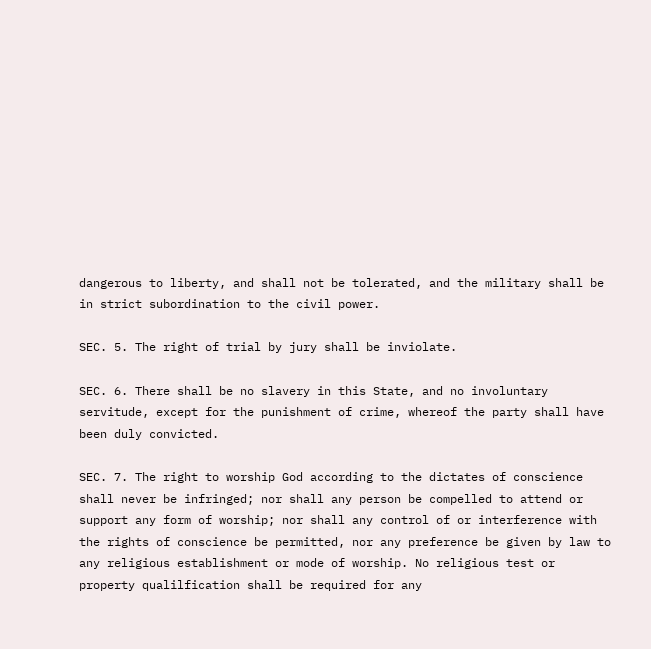dangerous to liberty, and shall not be tolerated, and the military shall be in strict subordination to the civil power.

SEC. 5. The right of trial by jury shall be inviolate.

SEC. 6. There shall be no slavery in this State, and no involuntary servitude, except for the punishment of crime, whereof the party shall have been duly convicted.

SEC. 7. The right to worship God according to the dictates of conscience shall never be infringed; nor shall any person be compelled to attend or support any form of worship; nor shall any control of or interference with the rights of conscience be permitted, nor any preference be given by law to any religious establishment or mode of worship. No religious test or property qualilfication shall be required for any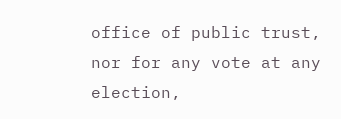office of public trust, nor for any vote at any election,